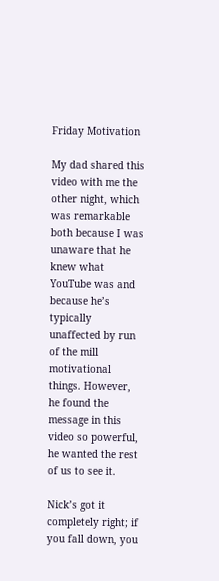Friday Motivation

My dad shared this video with me the other night, which was remarkable both because I was unaware that he knew what YouTube was and because he’s typically unaffected by run of the mill motivational things. However, he found the message in this video so powerful, he wanted the rest of us to see it.

Nick’s got it completely right; if you fall down, you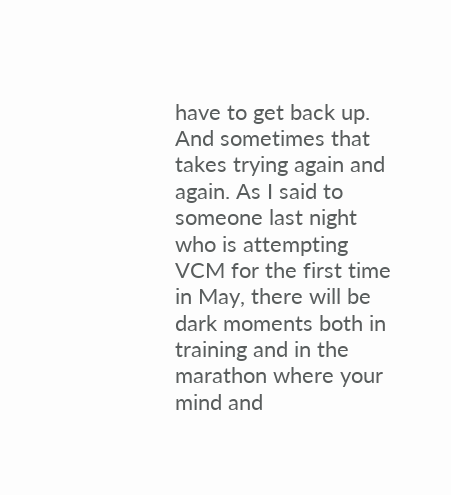have to get back up. And sometimes that takes trying again and again. As I said to someone last night who is attempting VCM for the first time in May, there will be dark moments both in training and in the marathon where your mind and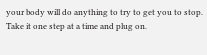your body will do anything to try to get you to stop. Take it one step at a time and plug on.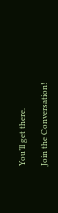You’ll get there.

Join the Conversation!